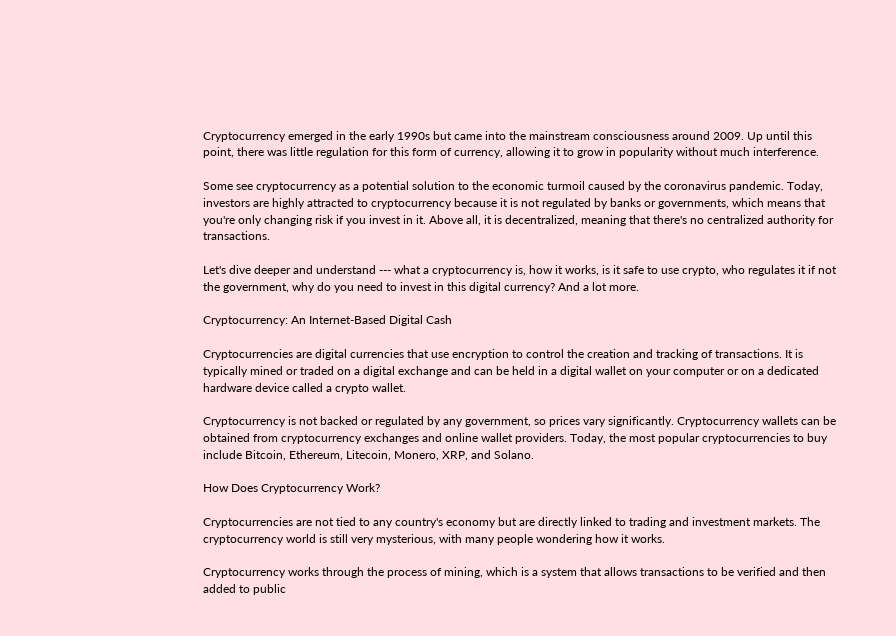Cryptocurrency emerged in the early 1990s but came into the mainstream consciousness around 2009. Up until this point, there was little regulation for this form of currency, allowing it to grow in popularity without much interference.

Some see cryptocurrency as a potential solution to the economic turmoil caused by the coronavirus pandemic. Today, investors are highly attracted to cryptocurrency because it is not regulated by banks or governments, which means that you're only changing risk if you invest in it. Above all, it is decentralized, meaning that there's no centralized authority for transactions.

Let's dive deeper and understand --- what a cryptocurrency is, how it works, is it safe to use crypto, who regulates it if not the government, why do you need to invest in this digital currency? And a lot more.

Cryptocurrency: An Internet-Based Digital Cash

Cryptocurrencies are digital currencies that use encryption to control the creation and tracking of transactions. It is typically mined or traded on a digital exchange and can be held in a digital wallet on your computer or on a dedicated hardware device called a crypto wallet.

Cryptocurrency is not backed or regulated by any government, so prices vary significantly. Cryptocurrency wallets can be obtained from cryptocurrency exchanges and online wallet providers. Today, the most popular cryptocurrencies to buy include Bitcoin, Ethereum, Litecoin, Monero, XRP, and Solano.

How Does Cryptocurrency Work?

Cryptocurrencies are not tied to any country's economy but are directly linked to trading and investment markets. The cryptocurrency world is still very mysterious, with many people wondering how it works.

Cryptocurrency works through the process of mining, which is a system that allows transactions to be verified and then added to public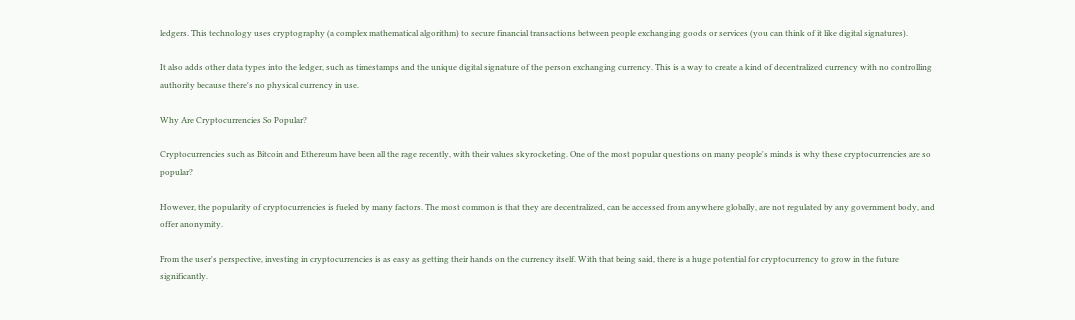ledgers. This technology uses cryptography (a complex mathematical algorithm) to secure financial transactions between people exchanging goods or services (you can think of it like digital signatures).

It also adds other data types into the ledger, such as timestamps and the unique digital signature of the person exchanging currency. This is a way to create a kind of decentralized currency with no controlling authority because there's no physical currency in use.

Why Are Cryptocurrencies So Popular?

Cryptocurrencies such as Bitcoin and Ethereum have been all the rage recently, with their values skyrocketing. One of the most popular questions on many people's minds is why these cryptocurrencies are so popular?

However, the popularity of cryptocurrencies is fueled by many factors. The most common is that they are decentralized, can be accessed from anywhere globally, are not regulated by any government body, and offer anonymity.

From the user's perspective, investing in cryptocurrencies is as easy as getting their hands on the currency itself. With that being said, there is a huge potential for cryptocurrency to grow in the future significantly.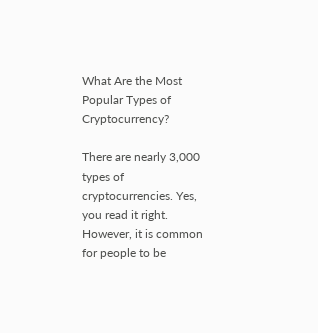What Are the Most Popular Types of Cryptocurrency?

There are nearly 3,000 types of cryptocurrencies. Yes, you read it right. However, it is common for people to be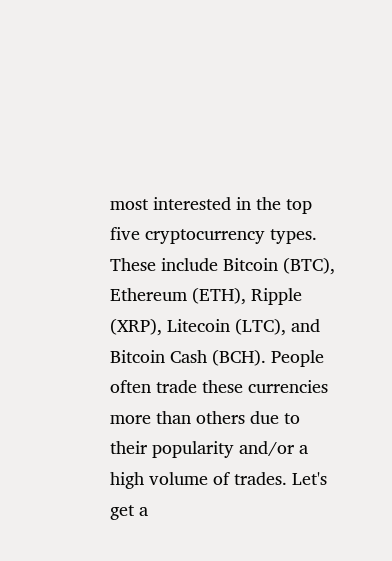most interested in the top five cryptocurrency types. These include Bitcoin (BTC), Ethereum (ETH), Ripple (XRP), Litecoin (LTC), and Bitcoin Cash (BCH). People often trade these currencies more than others due to their popularity and/or a high volume of trades. Let's get a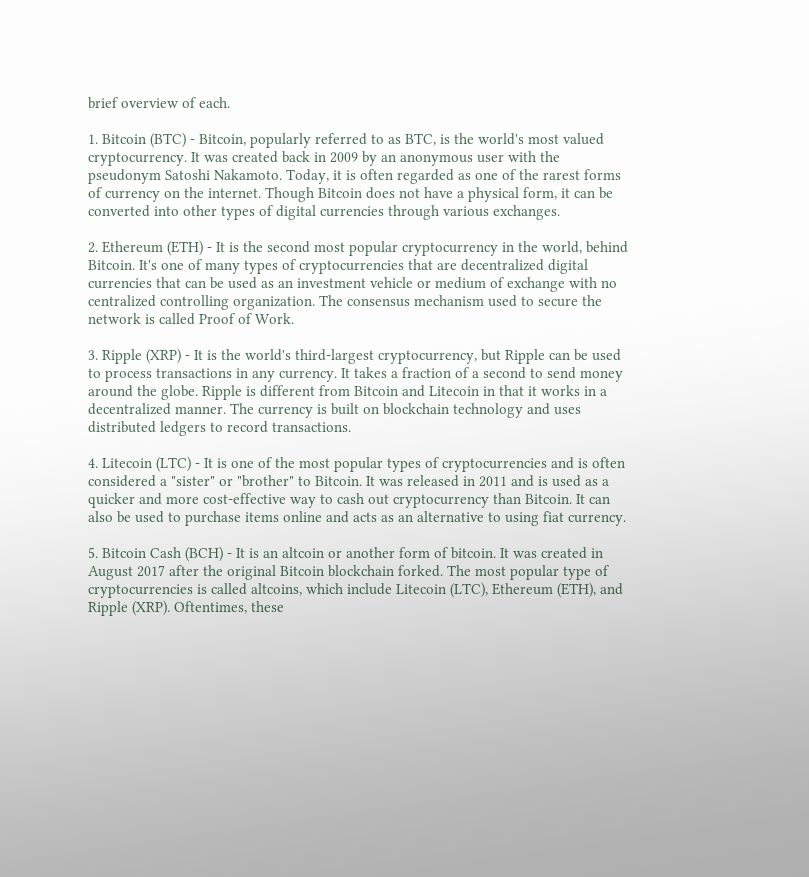brief overview of each.

1. Bitcoin (BTC) - Bitcoin, popularly referred to as BTC, is the world's most valued cryptocurrency. It was created back in 2009 by an anonymous user with the pseudonym Satoshi Nakamoto. Today, it is often regarded as one of the rarest forms of currency on the internet. Though Bitcoin does not have a physical form, it can be converted into other types of digital currencies through various exchanges.

2. Ethereum (ETH) - It is the second most popular cryptocurrency in the world, behind Bitcoin. It's one of many types of cryptocurrencies that are decentralized digital currencies that can be used as an investment vehicle or medium of exchange with no centralized controlling organization. The consensus mechanism used to secure the network is called Proof of Work.

3. Ripple (XRP) - It is the world's third-largest cryptocurrency, but Ripple can be used to process transactions in any currency. It takes a fraction of a second to send money around the globe. Ripple is different from Bitcoin and Litecoin in that it works in a decentralized manner. The currency is built on blockchain technology and uses distributed ledgers to record transactions.

4. Litecoin (LTC) - It is one of the most popular types of cryptocurrencies and is often considered a "sister" or "brother" to Bitcoin. It was released in 2011 and is used as a quicker and more cost-effective way to cash out cryptocurrency than Bitcoin. It can also be used to purchase items online and acts as an alternative to using fiat currency.

5. Bitcoin Cash (BCH) - It is an altcoin or another form of bitcoin. It was created in August 2017 after the original Bitcoin blockchain forked. The most popular type of cryptocurrencies is called altcoins, which include Litecoin (LTC), Ethereum (ETH), and Ripple (XRP). Oftentimes, these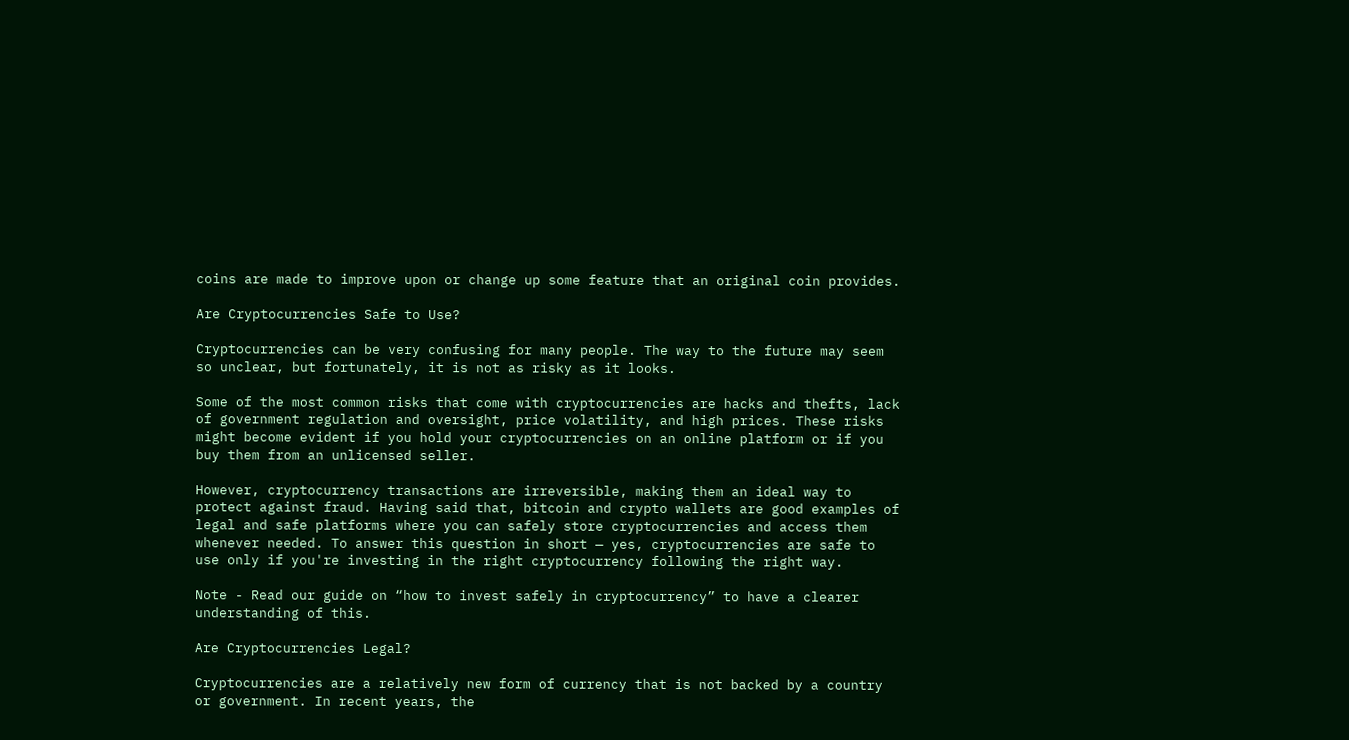coins are made to improve upon or change up some feature that an original coin provides.

Are Cryptocurrencies Safe to Use?

Cryptocurrencies can be very confusing for many people. The way to the future may seem so unclear, but fortunately, it is not as risky as it looks.

Some of the most common risks that come with cryptocurrencies are hacks and thefts, lack of government regulation and oversight, price volatility, and high prices. These risks might become evident if you hold your cryptocurrencies on an online platform or if you buy them from an unlicensed seller.

However, cryptocurrency transactions are irreversible, making them an ideal way to protect against fraud. Having said that, bitcoin and crypto wallets are good examples of legal and safe platforms where you can safely store cryptocurrencies and access them whenever needed. To answer this question in short — yes, cryptocurrencies are safe to use only if you're investing in the right cryptocurrency following the right way.

Note - Read our guide on “how to invest safely in cryptocurrency” to have a clearer understanding of this.

Are Cryptocurrencies Legal?

Cryptocurrencies are a relatively new form of currency that is not backed by a country or government. In recent years, the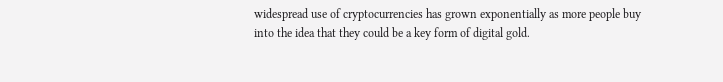widespread use of cryptocurrencies has grown exponentially as more people buy into the idea that they could be a key form of digital gold.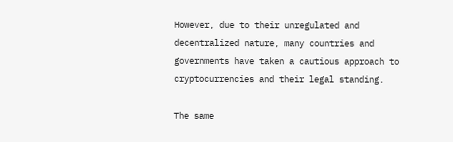However, due to their unregulated and decentralized nature, many countries and governments have taken a cautious approach to cryptocurrencies and their legal standing.

The same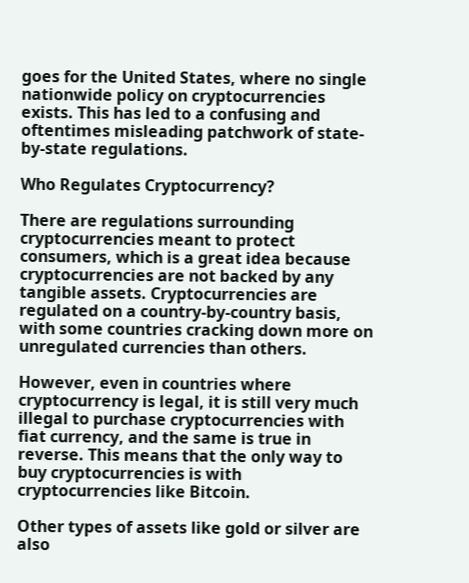goes for the United States, where no single nationwide policy on cryptocurrencies exists. This has led to a confusing and oftentimes misleading patchwork of state-by-state regulations.

Who Regulates Cryptocurrency?

There are regulations surrounding cryptocurrencies meant to protect consumers, which is a great idea because cryptocurrencies are not backed by any tangible assets. Cryptocurrencies are regulated on a country-by-country basis, with some countries cracking down more on unregulated currencies than others.

However, even in countries where cryptocurrency is legal, it is still very much illegal to purchase cryptocurrencies with fiat currency, and the same is true in reverse. This means that the only way to buy cryptocurrencies is with cryptocurrencies like Bitcoin.

Other types of assets like gold or silver are also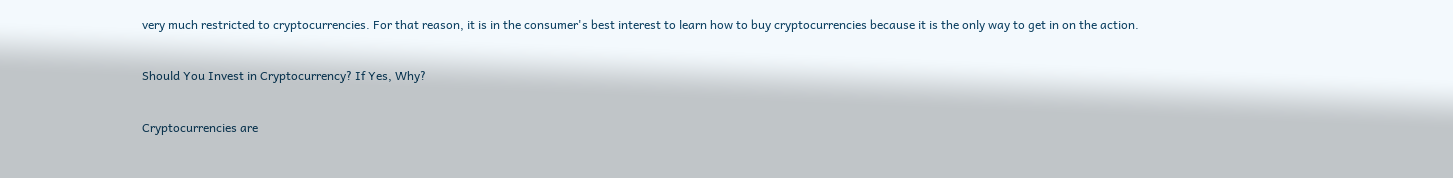very much restricted to cryptocurrencies. For that reason, it is in the consumer's best interest to learn how to buy cryptocurrencies because it is the only way to get in on the action.

Should You Invest in Cryptocurrency? If Yes, Why?

Cryptocurrencies are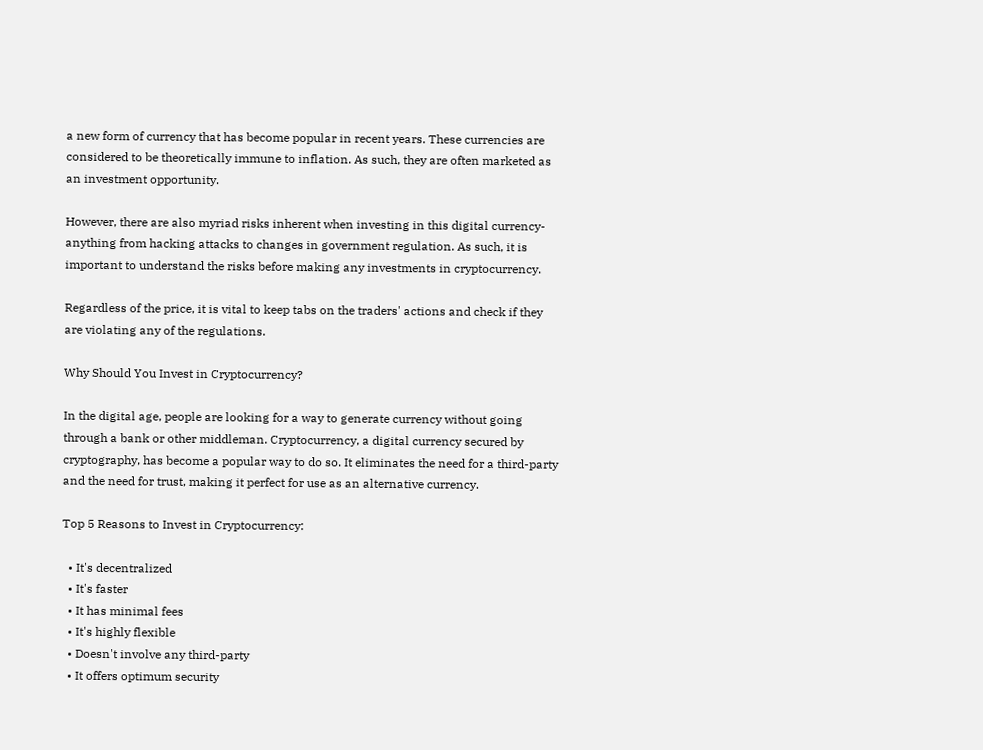a new form of currency that has become popular in recent years. These currencies are considered to be theoretically immune to inflation. As such, they are often marketed as an investment opportunity.

However, there are also myriad risks inherent when investing in this digital currency- anything from hacking attacks to changes in government regulation. As such, it is important to understand the risks before making any investments in cryptocurrency.

Regardless of the price, it is vital to keep tabs on the traders' actions and check if they are violating any of the regulations.

Why Should You Invest in Cryptocurrency?

In the digital age, people are looking for a way to generate currency without going through a bank or other middleman. Cryptocurrency, a digital currency secured by cryptography, has become a popular way to do so. It eliminates the need for a third-party and the need for trust, making it perfect for use as an alternative currency.

Top 5 Reasons to Invest in Cryptocurrency:

  • It's decentralized
  • It's faster
  • It has minimal fees
  • It's highly flexible
  • Doesn't involve any third-party
  • It offers optimum security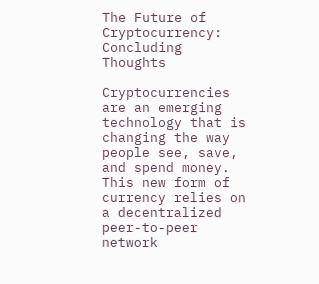The Future of Cryptocurrency: Concluding Thoughts

Cryptocurrencies are an emerging technology that is changing the way people see, save, and spend money. This new form of currency relies on a decentralized peer-to-peer network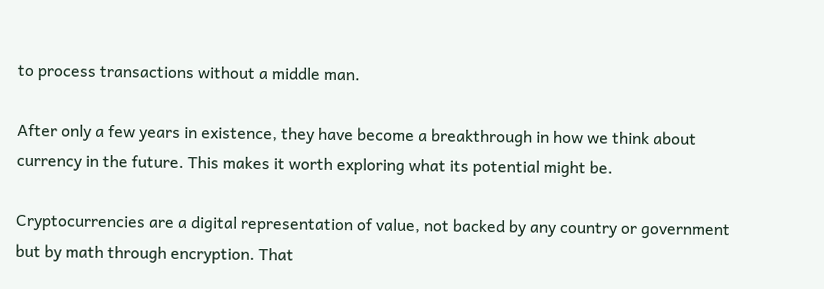to process transactions without a middle man.

After only a few years in existence, they have become a breakthrough in how we think about currency in the future. This makes it worth exploring what its potential might be.

Cryptocurrencies are a digital representation of value, not backed by any country or government but by math through encryption. That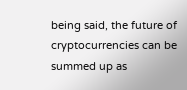being said, the future of cryptocurrencies can be summed up as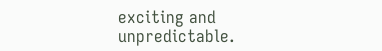exciting and unpredictable.